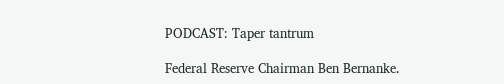PODCAST: Taper tantrum

Federal Reserve Chairman Ben Bernanke.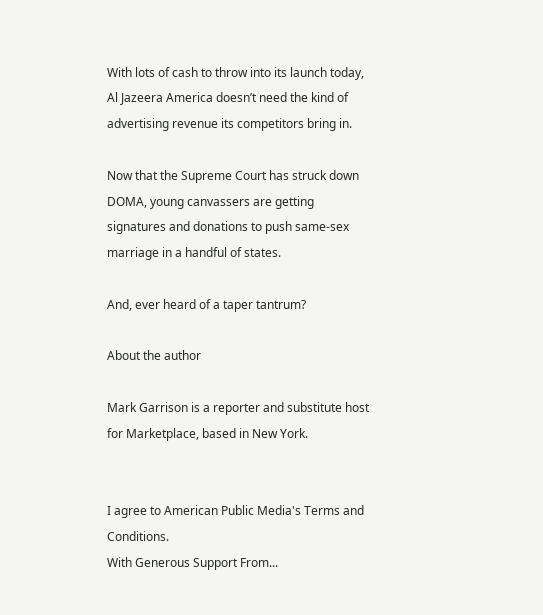With lots of cash to throw into its launch today, Al Jazeera America doesn’t need the kind of advertising revenue its competitors bring in.

Now that the Supreme Court has struck down DOMA, young canvassers are getting signatures and donations to push same-sex marriage in a handful of states.

And, ever heard of a taper tantrum?

About the author

Mark Garrison is a reporter and substitute host for Marketplace, based in New York.


I agree to American Public Media's Terms and Conditions.
With Generous Support From...